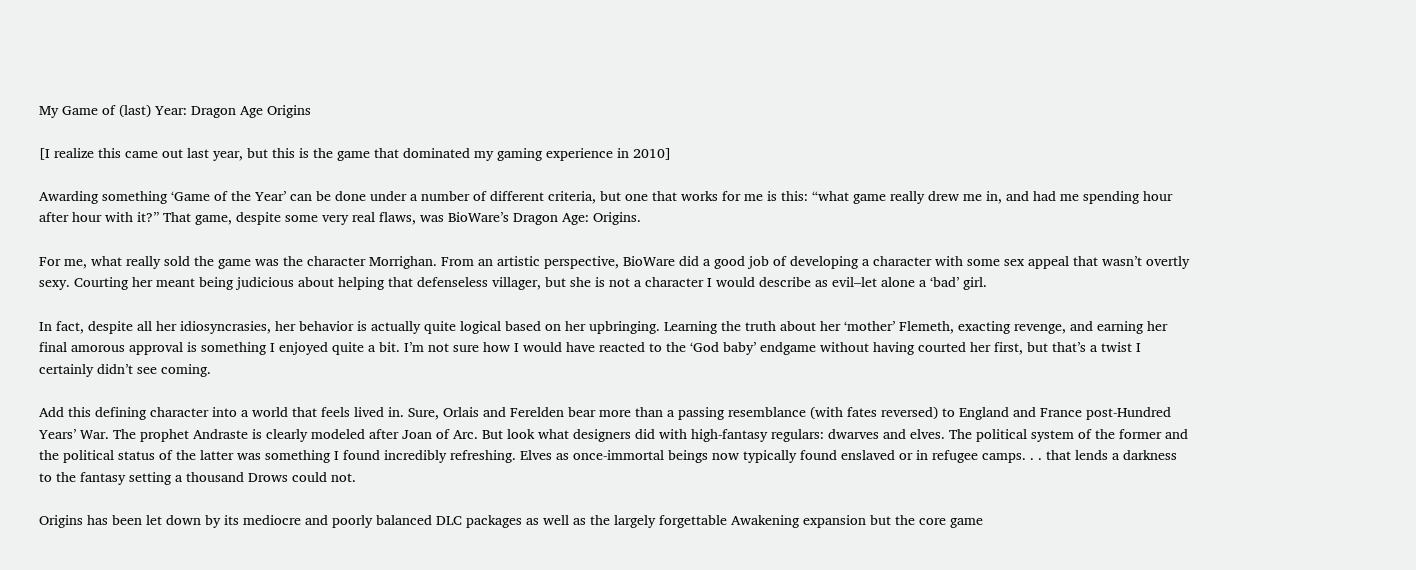My Game of (last) Year: Dragon Age Origins

[I realize this came out last year, but this is the game that dominated my gaming experience in 2010]

Awarding something ‘Game of the Year’ can be done under a number of different criteria, but one that works for me is this: “what game really drew me in, and had me spending hour after hour with it?” That game, despite some very real flaws, was BioWare’s Dragon Age: Origins.

For me, what really sold the game was the character Morrighan. From an artistic perspective, BioWare did a good job of developing a character with some sex appeal that wasn’t overtly sexy. Courting her meant being judicious about helping that defenseless villager, but she is not a character I would describe as evil–let alone a ‘bad’ girl.

In fact, despite all her idiosyncrasies, her behavior is actually quite logical based on her upbringing. Learning the truth about her ‘mother’ Flemeth, exacting revenge, and earning her final amorous approval is something I enjoyed quite a bit. I’m not sure how I would have reacted to the ‘God baby’ endgame without having courted her first, but that’s a twist I certainly didn’t see coming.

Add this defining character into a world that feels lived in. Sure, Orlais and Ferelden bear more than a passing resemblance (with fates reversed) to England and France post-Hundred Years’ War. The prophet Andraste is clearly modeled after Joan of Arc. But look what designers did with high-fantasy regulars: dwarves and elves. The political system of the former and the political status of the latter was something I found incredibly refreshing. Elves as once-immortal beings now typically found enslaved or in refugee camps. . . that lends a darkness to the fantasy setting a thousand Drows could not.

Origins has been let down by its mediocre and poorly balanced DLC packages as well as the largely forgettable Awakening expansion but the core game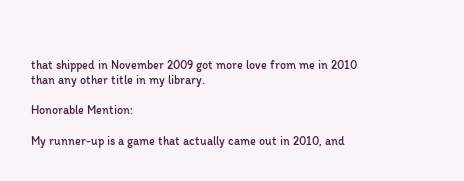that shipped in November 2009 got more love from me in 2010 than any other title in my library.

Honorable Mention:

My runner-up is a game that actually came out in 2010, and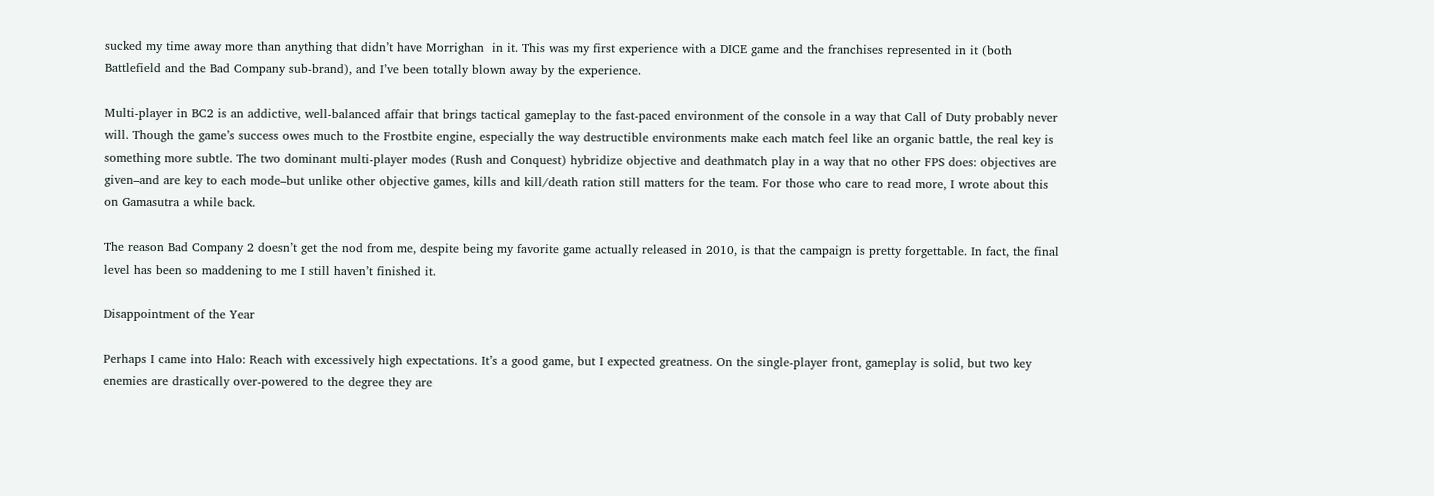sucked my time away more than anything that didn’t have Morrighan  in it. This was my first experience with a DICE game and the franchises represented in it (both Battlefield and the Bad Company sub-brand), and I’ve been totally blown away by the experience.

Multi-player in BC2 is an addictive, well-balanced affair that brings tactical gameplay to the fast-paced environment of the console in a way that Call of Duty probably never will. Though the game’s success owes much to the Frostbite engine, especially the way destructible environments make each match feel like an organic battle, the real key is something more subtle. The two dominant multi-player modes (Rush and Conquest) hybridize objective and deathmatch play in a way that no other FPS does: objectives are given–and are key to each mode–but unlike other objective games, kills and kill/death ration still matters for the team. For those who care to read more, I wrote about this on Gamasutra a while back.

The reason Bad Company 2 doesn’t get the nod from me, despite being my favorite game actually released in 2010, is that the campaign is pretty forgettable. In fact, the final level has been so maddening to me I still haven’t finished it.

Disappointment of the Year

Perhaps I came into Halo: Reach with excessively high expectations. It’s a good game, but I expected greatness. On the single-player front, gameplay is solid, but two key enemies are drastically over-powered to the degree they are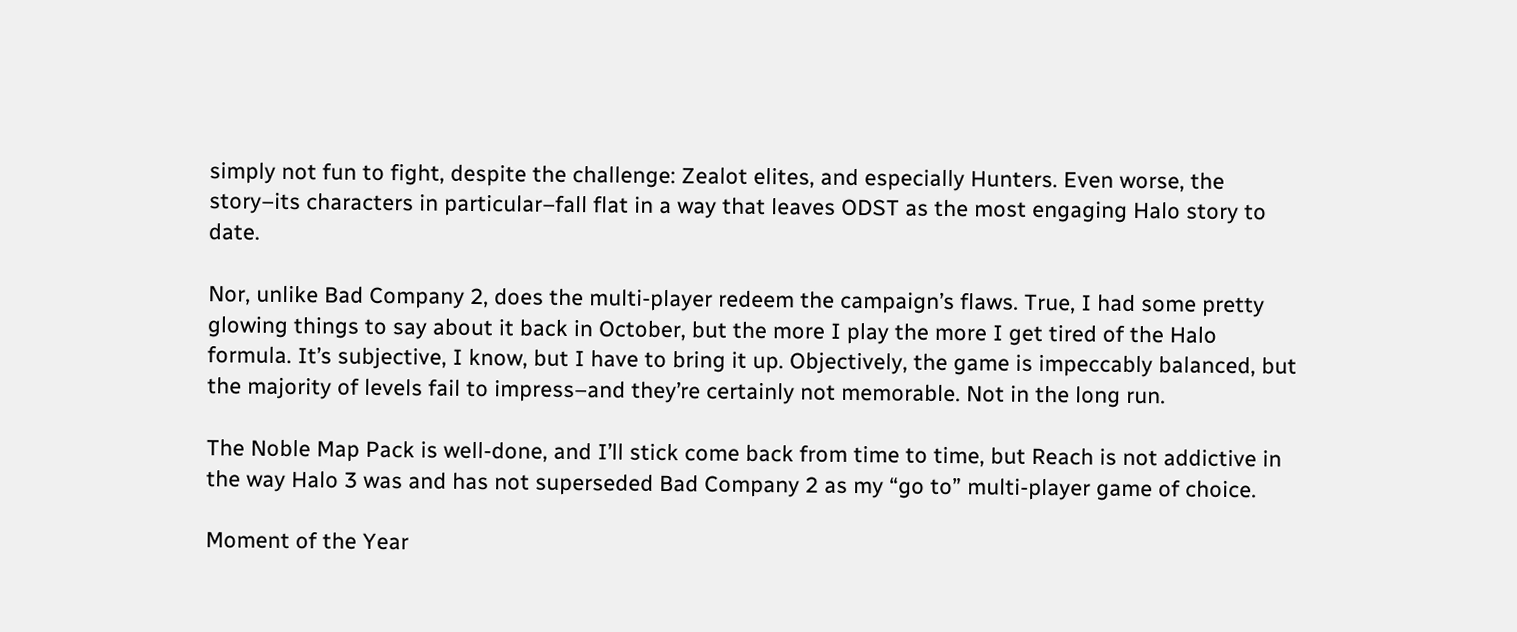simply not fun to fight, despite the challenge: Zealot elites, and especially Hunters. Even worse, the story–its characters in particular–fall flat in a way that leaves ODST as the most engaging Halo story to date.

Nor, unlike Bad Company 2, does the multi-player redeem the campaign’s flaws. True, I had some pretty glowing things to say about it back in October, but the more I play the more I get tired of the Halo formula. It’s subjective, I know, but I have to bring it up. Objectively, the game is impeccably balanced, but the majority of levels fail to impress–and they’re certainly not memorable. Not in the long run.

The Noble Map Pack is well-done, and I’ll stick come back from time to time, but Reach is not addictive in the way Halo 3 was and has not superseded Bad Company 2 as my “go to” multi-player game of choice.

Moment of the Year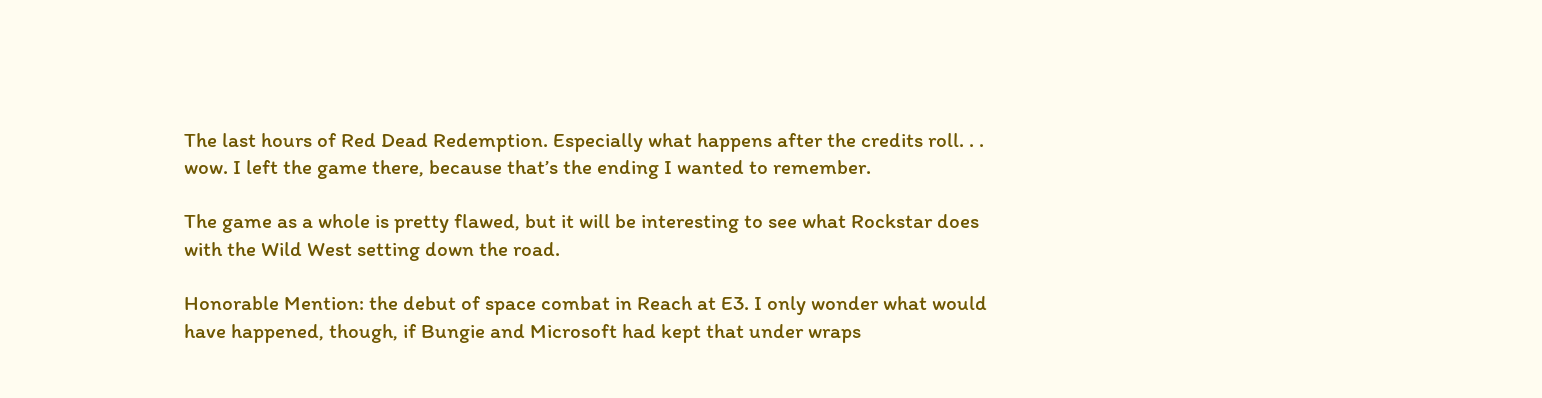The last hours of Red Dead Redemption. Especially what happens after the credits roll. . . wow. I left the game there, because that’s the ending I wanted to remember.

The game as a whole is pretty flawed, but it will be interesting to see what Rockstar does with the Wild West setting down the road.

Honorable Mention: the debut of space combat in Reach at E3. I only wonder what would have happened, though, if Bungie and Microsoft had kept that under wraps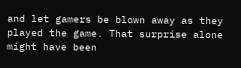and let gamers be blown away as they played the game. That surprise alone might have been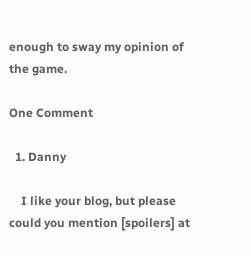enough to sway my opinion of the game.

One Comment

  1. Danny

    I like your blog, but please could you mention [spoilers] at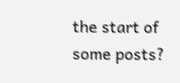the start of some posts?